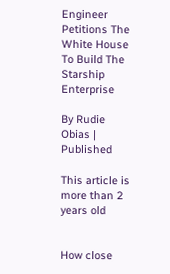Engineer Petitions The White House To Build The Starship Enterprise

By Rudie Obias | Published

This article is more than 2 years old


How close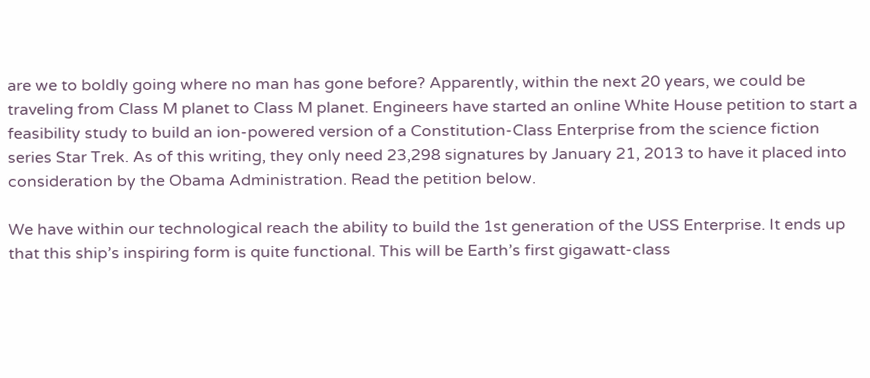are we to boldly going where no man has gone before? Apparently, within the next 20 years, we could be traveling from Class M planet to Class M planet. Engineers have started an online White House petition to start a feasibility study to build an ion-powered version of a Constitution-Class Enterprise from the science fiction series Star Trek. As of this writing, they only need 23,298 signatures by January 21, 2013 to have it placed into consideration by the Obama Administration. Read the petition below.

We have within our technological reach the ability to build the 1st generation of the USS Enterprise. It ends up that this ship’s inspiring form is quite functional. This will be Earth’s first gigawatt-class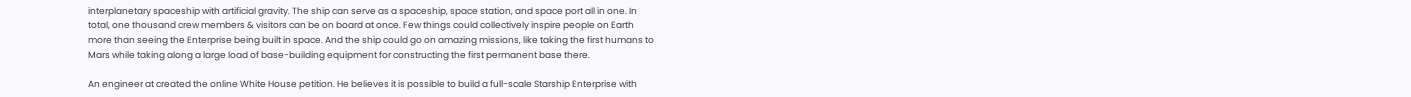interplanetary spaceship with artificial gravity. The ship can serve as a spaceship, space station, and space port all in one. In total, one thousand crew members & visitors can be on board at once. Few things could collectively inspire people on Earth more than seeing the Enterprise being built in space. And the ship could go on amazing missions, like taking the first humans to Mars while taking along a large load of base-building equipment for constructing the first permanent base there.

An engineer at created the online White House petition. He believes it is possible to build a full-scale Starship Enterprise with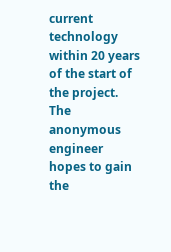current technology within 20 years of the start of the project. The anonymous engineer hopes to gain the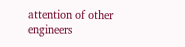attention of other engineers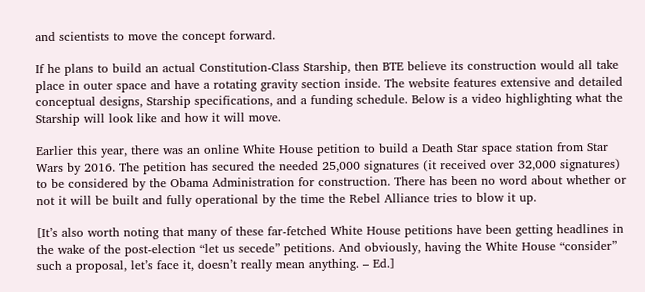and scientists to move the concept forward.

If he plans to build an actual Constitution-Class Starship, then BTE believe its construction would all take place in outer space and have a rotating gravity section inside. The website features extensive and detailed conceptual designs, Starship specifications, and a funding schedule. Below is a video highlighting what the Starship will look like and how it will move.

Earlier this year, there was an online White House petition to build a Death Star space station from Star Wars by 2016. The petition has secured the needed 25,000 signatures (it received over 32,000 signatures) to be considered by the Obama Administration for construction. There has been no word about whether or not it will be built and fully operational by the time the Rebel Alliance tries to blow it up.

[It’s also worth noting that many of these far-fetched White House petitions have been getting headlines in the wake of the post-election “let us secede” petitions. And obviously, having the White House “consider” such a proposal, let’s face it, doesn’t really mean anything. – Ed.]